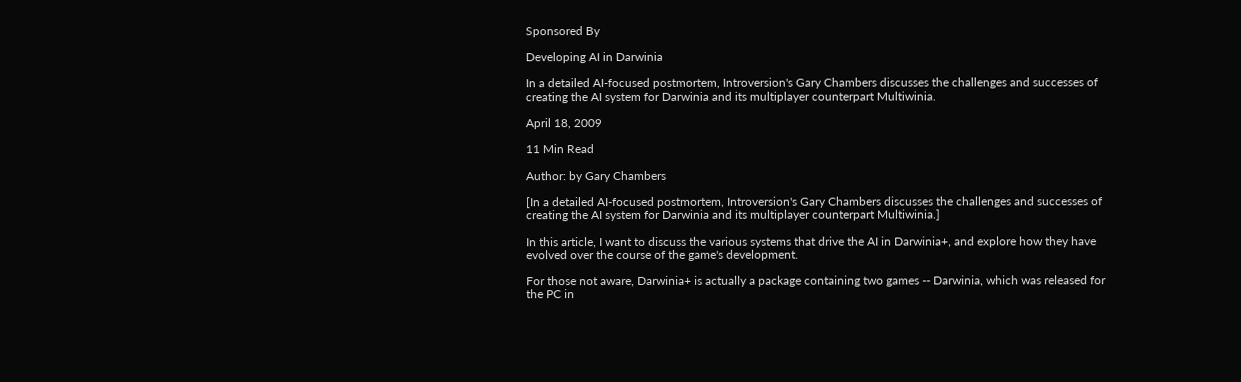Sponsored By

Developing AI in Darwinia

In a detailed AI-focused postmortem, Introversion's Gary Chambers discusses the challenges and successes of creating the AI system for Darwinia and its multiplayer counterpart Multiwinia.

April 18, 2009

11 Min Read

Author: by Gary Chambers

[In a detailed AI-focused postmortem, Introversion's Gary Chambers discusses the challenges and successes of creating the AI system for Darwinia and its multiplayer counterpart Multiwinia.]

In this article, I want to discuss the various systems that drive the AI in Darwinia+, and explore how they have evolved over the course of the game's development.

For those not aware, Darwinia+ is actually a package containing two games -- Darwinia, which was released for the PC in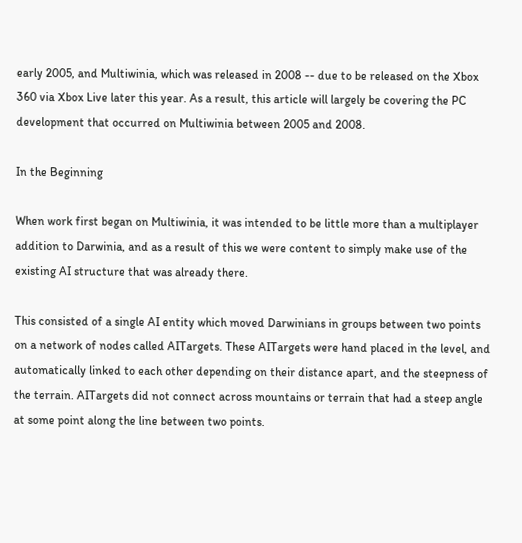early 2005, and Multiwinia, which was released in 2008 -- due to be released on the Xbox 360 via Xbox Live later this year. As a result, this article will largely be covering the PC development that occurred on Multiwinia between 2005 and 2008.

In the Beginning

When work first began on Multiwinia, it was intended to be little more than a multiplayer addition to Darwinia, and as a result of this we were content to simply make use of the existing AI structure that was already there.

This consisted of a single AI entity which moved Darwinians in groups between two points on a network of nodes called AITargets. These AITargets were hand placed in the level, and automatically linked to each other depending on their distance apart, and the steepness of the terrain. AITargets did not connect across mountains or terrain that had a steep angle at some point along the line between two points.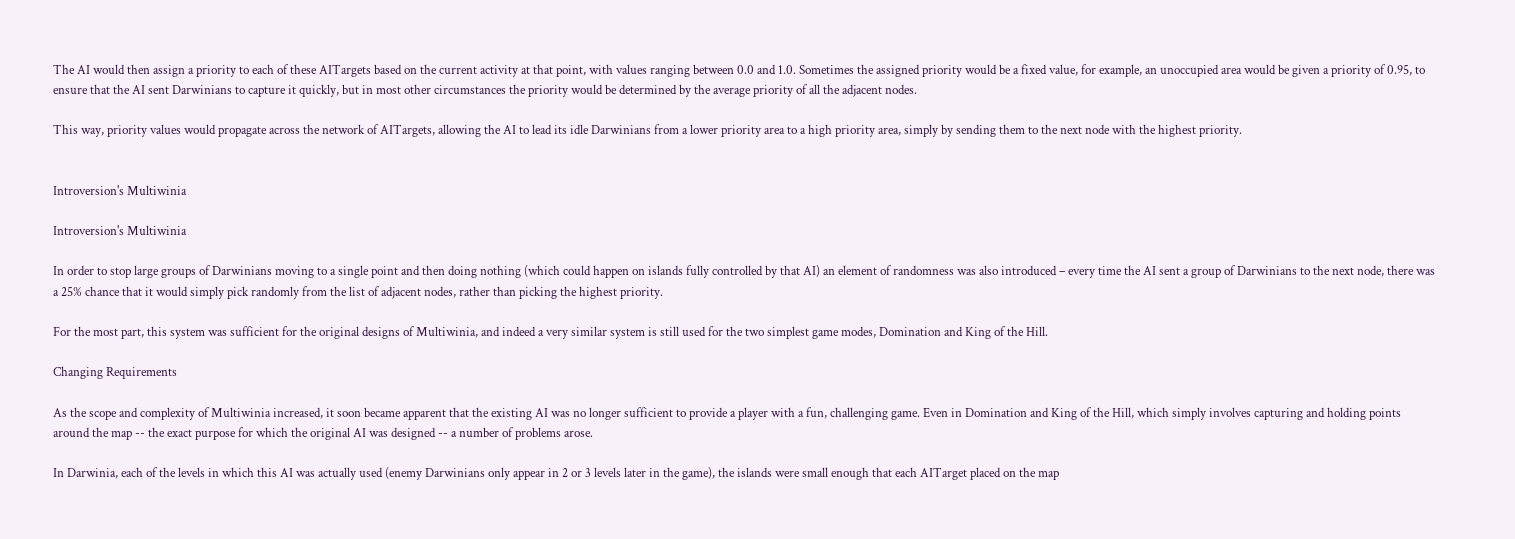The AI would then assign a priority to each of these AITargets based on the current activity at that point, with values ranging between 0.0 and 1.0. Sometimes the assigned priority would be a fixed value, for example, an unoccupied area would be given a priority of 0.95, to ensure that the AI sent Darwinians to capture it quickly, but in most other circumstances the priority would be determined by the average priority of all the adjacent nodes.

This way, priority values would propagate across the network of AITargets, allowing the AI to lead its idle Darwinians from a lower priority area to a high priority area, simply by sending them to the next node with the highest priority.


Introversion's Multiwinia

Introversion's Multiwinia

In order to stop large groups of Darwinians moving to a single point and then doing nothing (which could happen on islands fully controlled by that AI) an element of randomness was also introduced – every time the AI sent a group of Darwinians to the next node, there was a 25% chance that it would simply pick randomly from the list of adjacent nodes, rather than picking the highest priority.

For the most part, this system was sufficient for the original designs of Multiwinia, and indeed a very similar system is still used for the two simplest game modes, Domination and King of the Hill.

Changing Requirements

As the scope and complexity of Multiwinia increased, it soon became apparent that the existing AI was no longer sufficient to provide a player with a fun, challenging game. Even in Domination and King of the Hill, which simply involves capturing and holding points around the map -- the exact purpose for which the original AI was designed -- a number of problems arose.

In Darwinia, each of the levels in which this AI was actually used (enemy Darwinians only appear in 2 or 3 levels later in the game), the islands were small enough that each AITarget placed on the map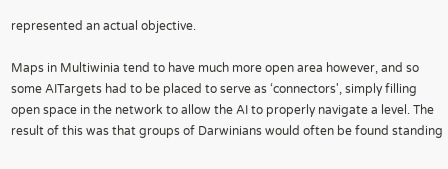represented an actual objective.

Maps in Multiwinia tend to have much more open area however, and so some AITargets had to be placed to serve as ‘connectors', simply filling open space in the network to allow the AI to properly navigate a level. The result of this was that groups of Darwinians would often be found standing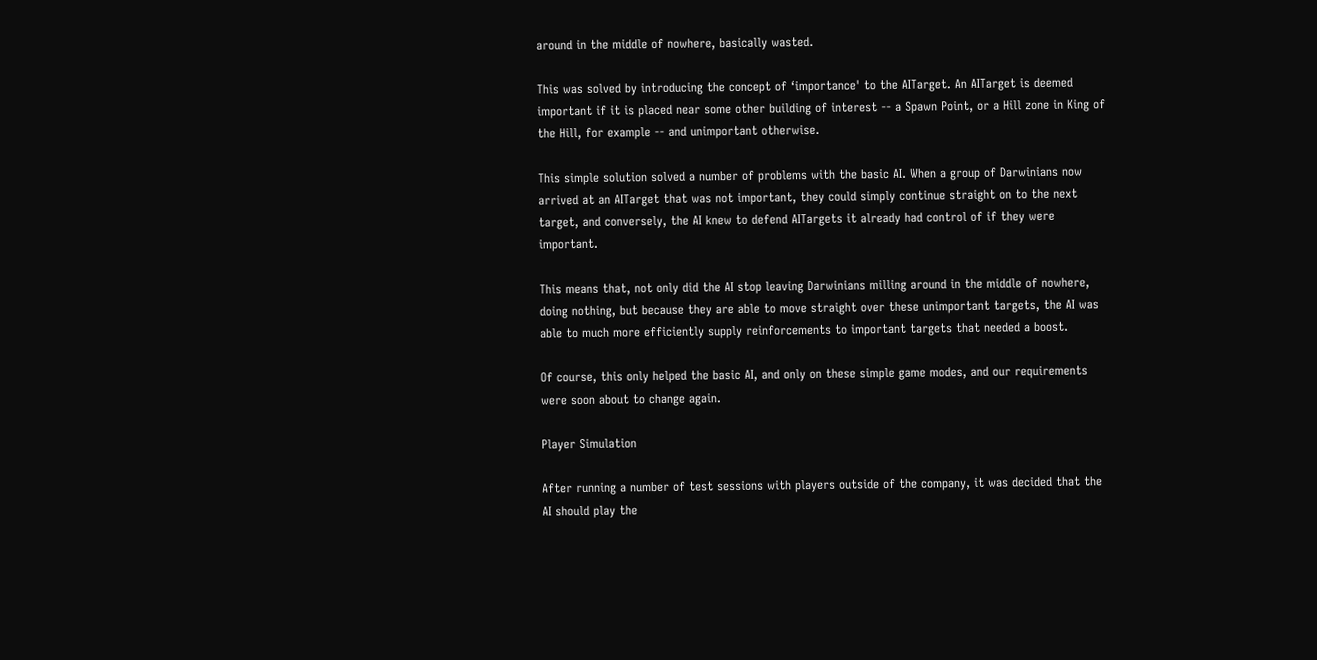around in the middle of nowhere, basically wasted.

This was solved by introducing the concept of ‘importance' to the AITarget. An AITarget is deemed important if it is placed near some other building of interest -- a Spawn Point, or a Hill zone in King of the Hill, for example -- and unimportant otherwise.

This simple solution solved a number of problems with the basic AI. When a group of Darwinians now arrived at an AITarget that was not important, they could simply continue straight on to the next target, and conversely, the AI knew to defend AITargets it already had control of if they were important.

This means that, not only did the AI stop leaving Darwinians milling around in the middle of nowhere, doing nothing, but because they are able to move straight over these unimportant targets, the AI was able to much more efficiently supply reinforcements to important targets that needed a boost.

Of course, this only helped the basic AI, and only on these simple game modes, and our requirements were soon about to change again.

Player Simulation

After running a number of test sessions with players outside of the company, it was decided that the AI should play the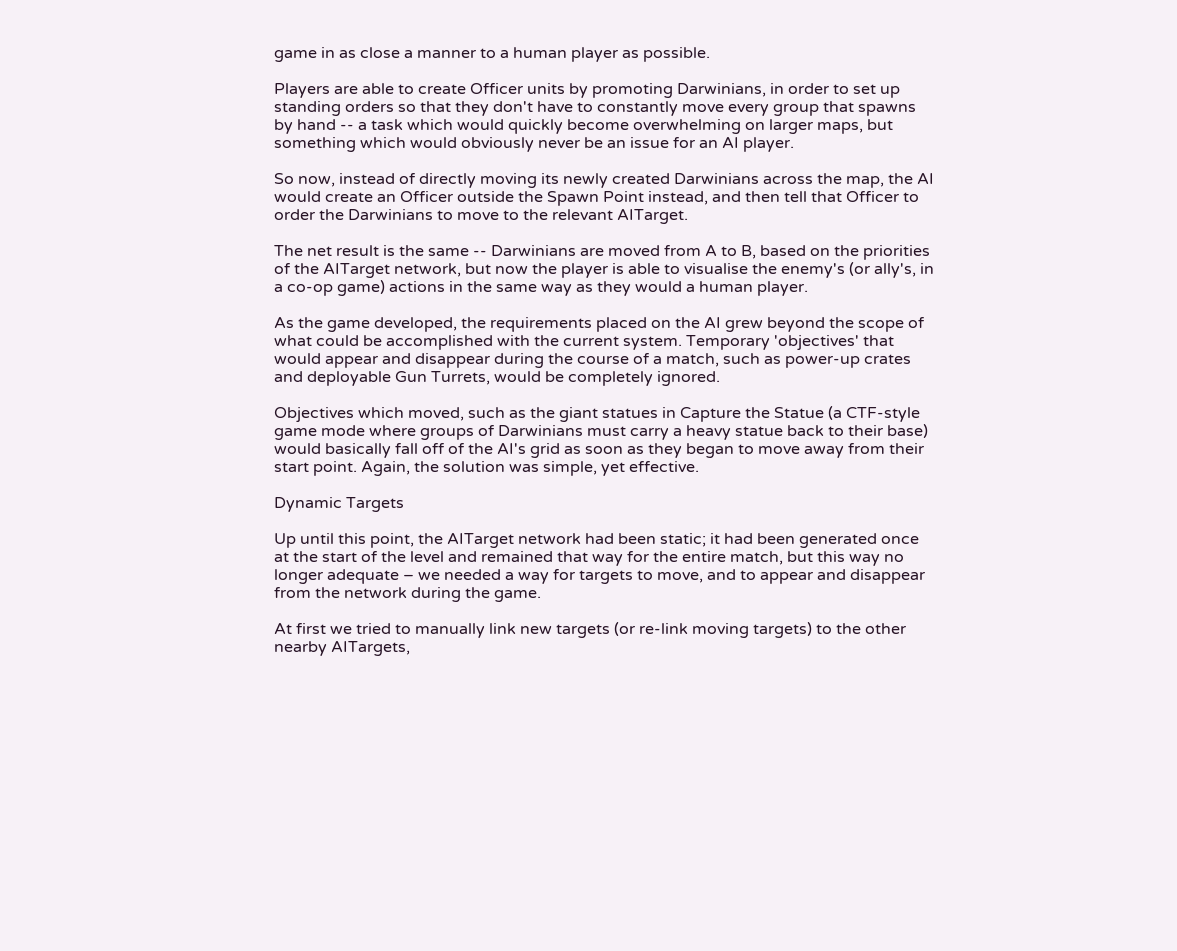game in as close a manner to a human player as possible.

Players are able to create Officer units by promoting Darwinians, in order to set up standing orders so that they don't have to constantly move every group that spawns by hand -- a task which would quickly become overwhelming on larger maps, but something which would obviously never be an issue for an AI player.

So now, instead of directly moving its newly created Darwinians across the map, the AI would create an Officer outside the Spawn Point instead, and then tell that Officer to order the Darwinians to move to the relevant AITarget.

The net result is the same -- Darwinians are moved from A to B, based on the priorities of the AITarget network, but now the player is able to visualise the enemy's (or ally's, in a co-op game) actions in the same way as they would a human player.

As the game developed, the requirements placed on the AI grew beyond the scope of what could be accomplished with the current system. Temporary 'objectives' that would appear and disappear during the course of a match, such as power-up crates and deployable Gun Turrets, would be completely ignored.

Objectives which moved, such as the giant statues in Capture the Statue (a CTF-style game mode where groups of Darwinians must carry a heavy statue back to their base) would basically fall off of the AI's grid as soon as they began to move away from their start point. Again, the solution was simple, yet effective.

Dynamic Targets

Up until this point, the AITarget network had been static; it had been generated once at the start of the level and remained that way for the entire match, but this way no longer adequate – we needed a way for targets to move, and to appear and disappear from the network during the game.

At first we tried to manually link new targets (or re-link moving targets) to the other nearby AITargets,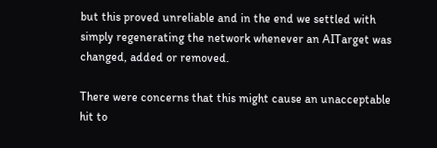but this proved unreliable and in the end we settled with simply regenerating the network whenever an AITarget was changed, added or removed.

There were concerns that this might cause an unacceptable hit to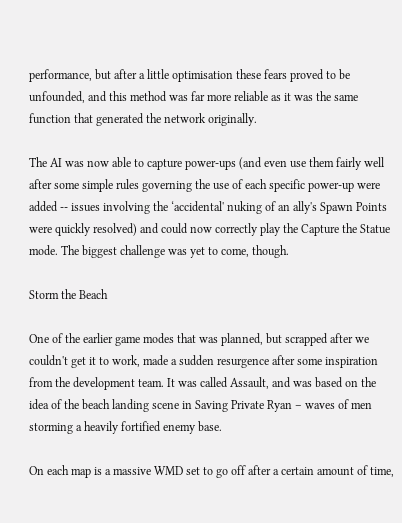performance, but after a little optimisation these fears proved to be unfounded, and this method was far more reliable as it was the same function that generated the network originally.

The AI was now able to capture power-ups (and even use them fairly well after some simple rules governing the use of each specific power-up were added -- issues involving the ‘accidental' nuking of an ally's Spawn Points were quickly resolved) and could now correctly play the Capture the Statue mode. The biggest challenge was yet to come, though.

Storm the Beach

One of the earlier game modes that was planned, but scrapped after we couldn't get it to work, made a sudden resurgence after some inspiration from the development team. It was called Assault, and was based on the idea of the beach landing scene in Saving Private Ryan – waves of men storming a heavily fortified enemy base.

On each map is a massive WMD set to go off after a certain amount of time,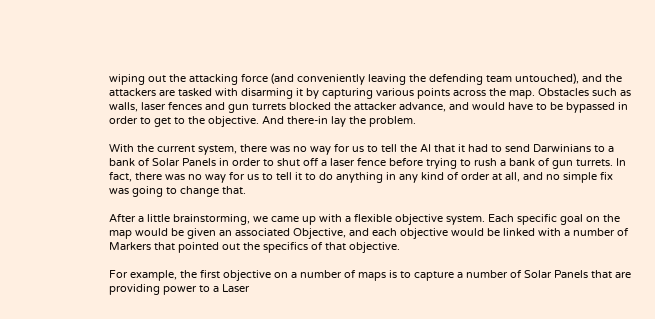wiping out the attacking force (and conveniently leaving the defending team untouched), and the attackers are tasked with disarming it by capturing various points across the map. Obstacles such as walls, laser fences and gun turrets blocked the attacker advance, and would have to be bypassed in order to get to the objective. And there-in lay the problem.

With the current system, there was no way for us to tell the AI that it had to send Darwinians to a bank of Solar Panels in order to shut off a laser fence before trying to rush a bank of gun turrets. In fact, there was no way for us to tell it to do anything in any kind of order at all, and no simple fix was going to change that.

After a little brainstorming, we came up with a flexible objective system. Each specific goal on the map would be given an associated Objective, and each objective would be linked with a number of Markers that pointed out the specifics of that objective.

For example, the first objective on a number of maps is to capture a number of Solar Panels that are providing power to a Laser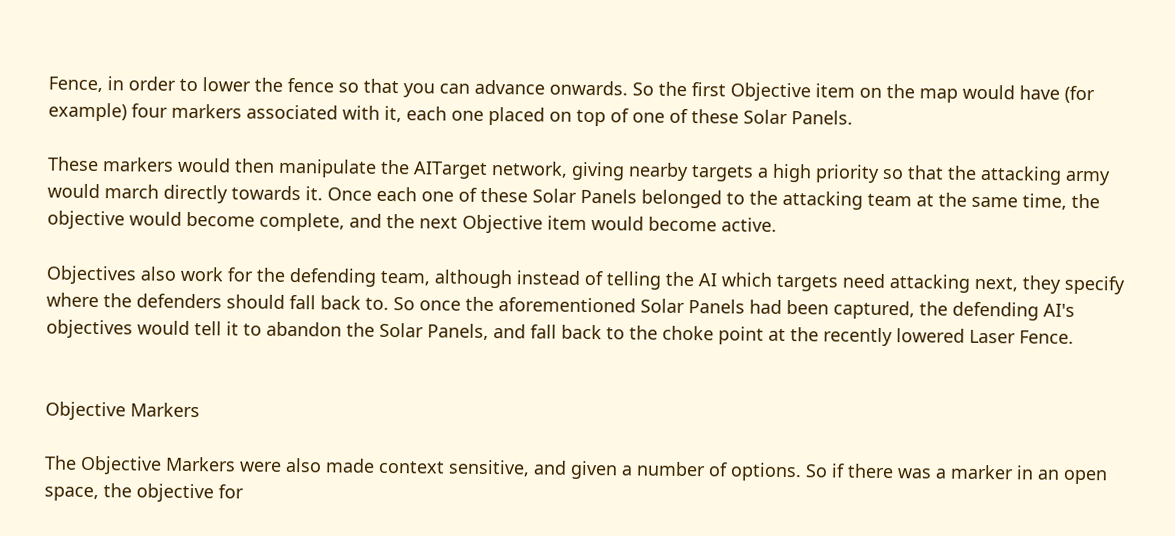Fence, in order to lower the fence so that you can advance onwards. So the first Objective item on the map would have (for example) four markers associated with it, each one placed on top of one of these Solar Panels.

These markers would then manipulate the AITarget network, giving nearby targets a high priority so that the attacking army would march directly towards it. Once each one of these Solar Panels belonged to the attacking team at the same time, the objective would become complete, and the next Objective item would become active.

Objectives also work for the defending team, although instead of telling the AI which targets need attacking next, they specify where the defenders should fall back to. So once the aforementioned Solar Panels had been captured, the defending AI's objectives would tell it to abandon the Solar Panels, and fall back to the choke point at the recently lowered Laser Fence.


Objective Markers

The Objective Markers were also made context sensitive, and given a number of options. So if there was a marker in an open space, the objective for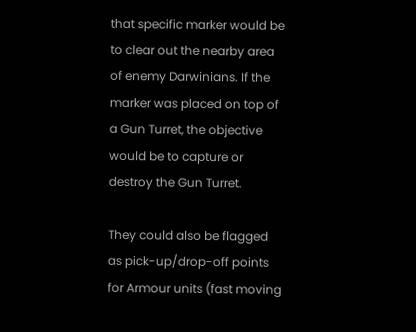that specific marker would be to clear out the nearby area of enemy Darwinians. If the marker was placed on top of a Gun Turret, the objective would be to capture or destroy the Gun Turret.

They could also be flagged as pick-up/drop-off points for Armour units (fast moving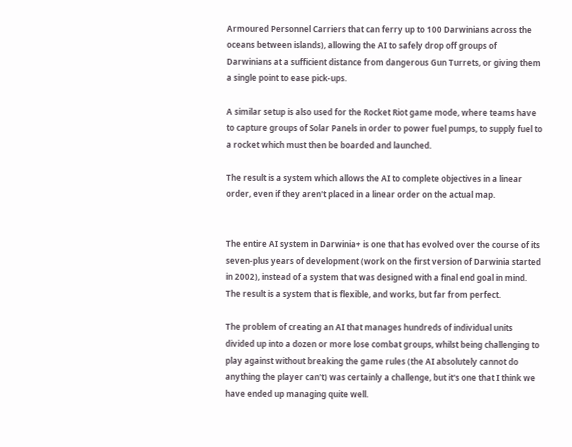Armoured Personnel Carriers that can ferry up to 100 Darwinians across the oceans between islands), allowing the AI to safely drop off groups of Darwinians at a sufficient distance from dangerous Gun Turrets, or giving them a single point to ease pick-ups.

A similar setup is also used for the Rocket Riot game mode, where teams have to capture groups of Solar Panels in order to power fuel pumps, to supply fuel to a rocket which must then be boarded and launched.

The result is a system which allows the AI to complete objectives in a linear order, even if they aren't placed in a linear order on the actual map.


The entire AI system in Darwinia+ is one that has evolved over the course of its seven-plus years of development (work on the first version of Darwinia started in 2002), instead of a system that was designed with a final end goal in mind. The result is a system that is flexible, and works, but far from perfect.

The problem of creating an AI that manages hundreds of individual units divided up into a dozen or more lose combat groups, whilst being challenging to play against without breaking the game rules (the AI absolutely cannot do anything the player can't) was certainly a challenge, but it's one that I think we have ended up managing quite well.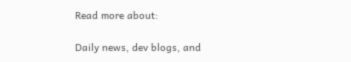Read more about:

Daily news, dev blogs, and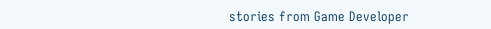stories from Game Developer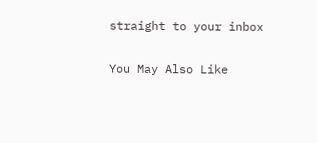straight to your inbox

You May Also Like